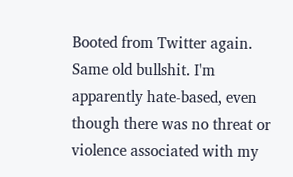Booted from Twitter again. Same old bullshit. I'm apparently hate-based, even though there was no threat or violence associated with my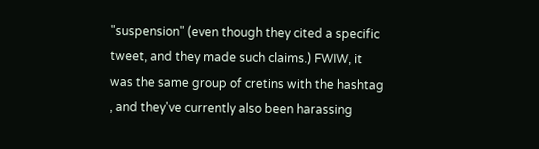"suspension" (even though they cited a specific tweet, and they made such claims.) FWIW, it was the same group of cretins with the hashtag , and they've currently also been harassing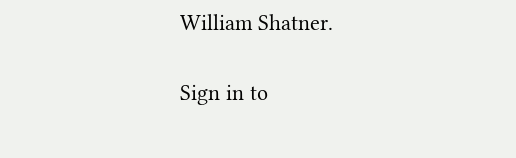William Shatner.

Sign in to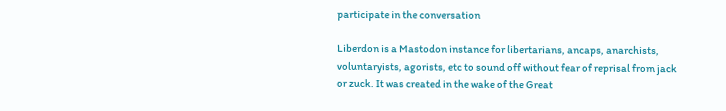participate in the conversation

Liberdon is a Mastodon instance for libertarians, ancaps, anarchists, voluntaryists, agorists, etc to sound off without fear of reprisal from jack or zuck. It was created in the wake of the Great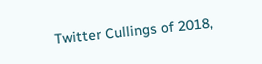Twitter Cullings of 2018,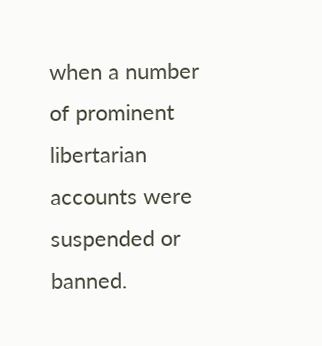when a number of prominent libertarian accounts were suspended or banned.